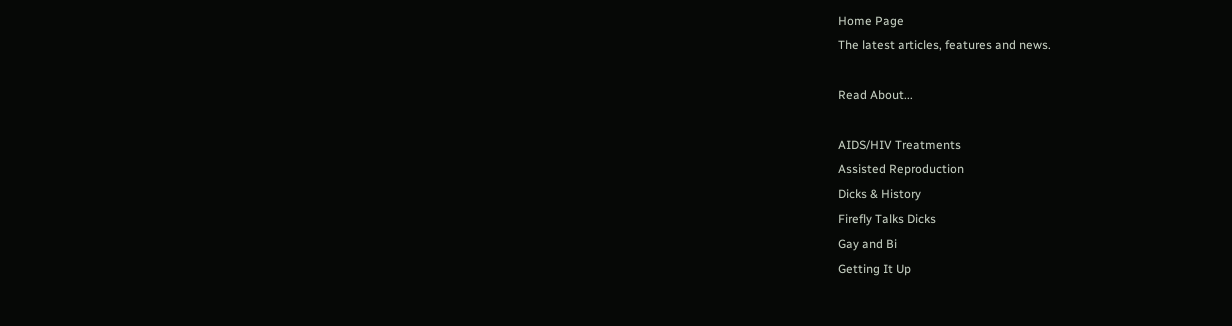Home Page
The latest articles, features and news.

Read About...

AIDS/HIV Treatments
Assisted Reproduction
Dicks & History
Firefly Talks Dicks
Gay and Bi
Getting It Up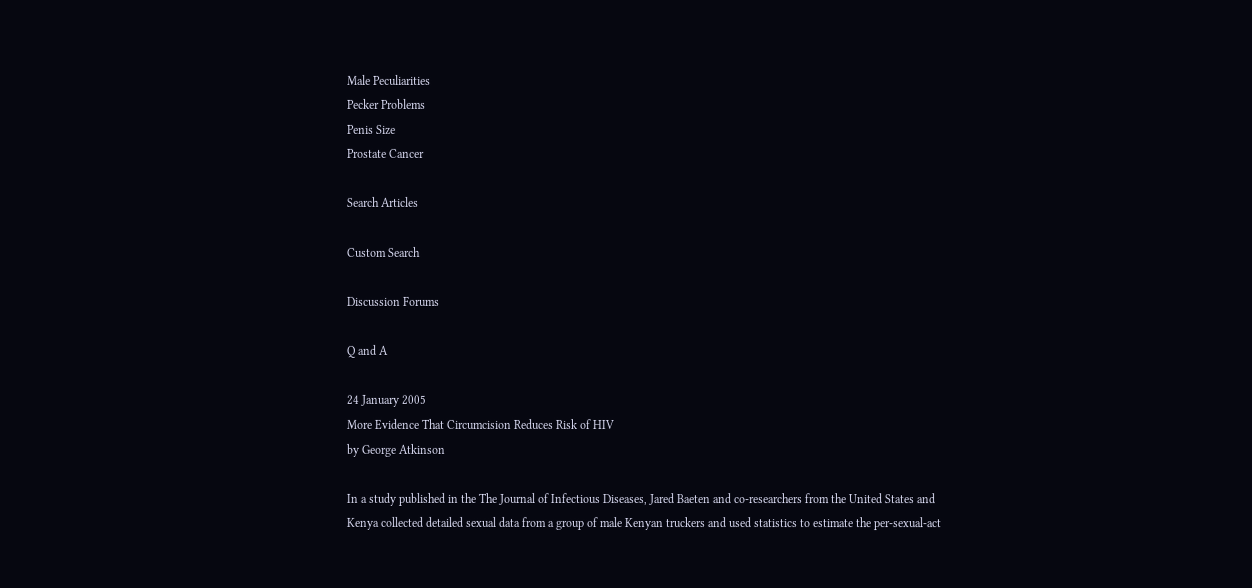Male Peculiarities
Pecker Problems
Penis Size
Prostate Cancer

Search Articles

Custom Search

Discussion Forums

Q and A

24 January 2005
More Evidence That Circumcision Reduces Risk of HIV
by George Atkinson

In a study published in the The Journal of Infectious Diseases, Jared Baeten and co-researchers from the United States and Kenya collected detailed sexual data from a group of male Kenyan truckers and used statistics to estimate the per-sexual-act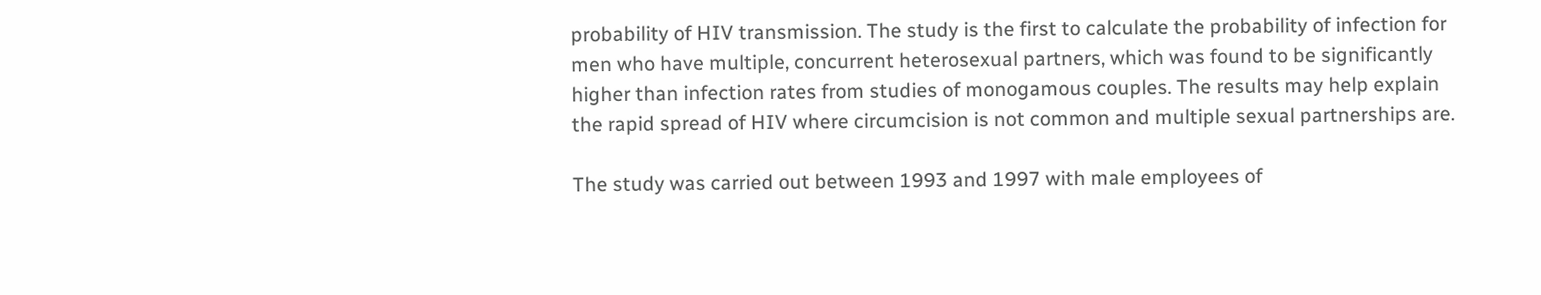probability of HIV transmission. The study is the first to calculate the probability of infection for men who have multiple, concurrent heterosexual partners, which was found to be significantly higher than infection rates from studies of monogamous couples. The results may help explain the rapid spread of HIV where circumcision is not common and multiple sexual partnerships are.

The study was carried out between 1993 and 1997 with male employees of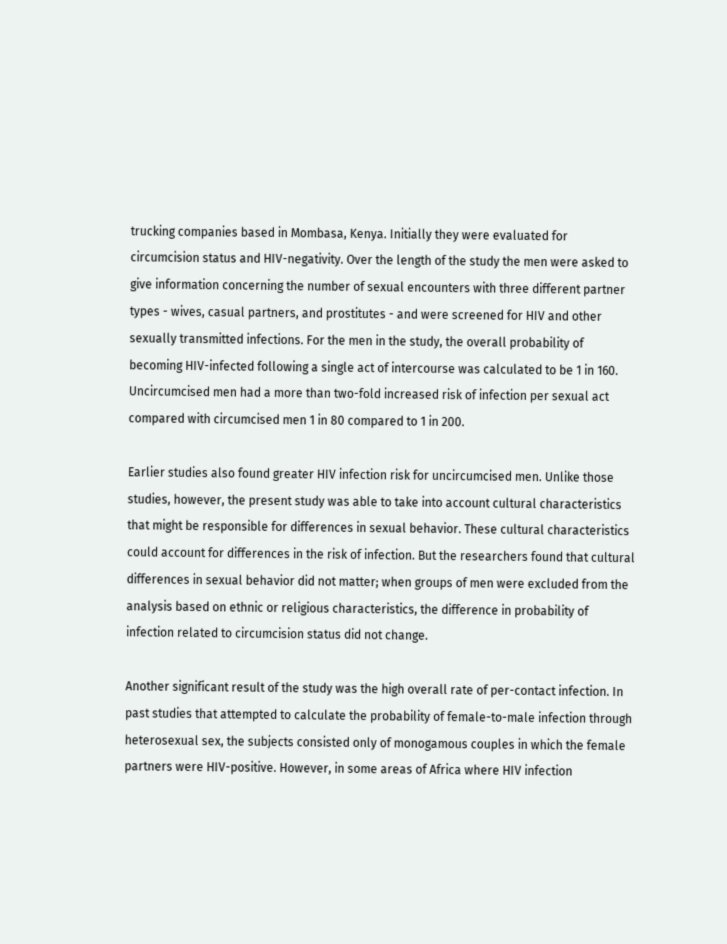trucking companies based in Mombasa, Kenya. Initially they were evaluated for circumcision status and HIV-negativity. Over the length of the study the men were asked to give information concerning the number of sexual encounters with three different partner types - wives, casual partners, and prostitutes - and were screened for HIV and other sexually transmitted infections. For the men in the study, the overall probability of becoming HIV-infected following a single act of intercourse was calculated to be 1 in 160. Uncircumcised men had a more than two-fold increased risk of infection per sexual act compared with circumcised men 1 in 80 compared to 1 in 200.

Earlier studies also found greater HIV infection risk for uncircumcised men. Unlike those studies, however, the present study was able to take into account cultural characteristics that might be responsible for differences in sexual behavior. These cultural characteristics could account for differences in the risk of infection. But the researchers found that cultural differences in sexual behavior did not matter; when groups of men were excluded from the analysis based on ethnic or religious characteristics, the difference in probability of infection related to circumcision status did not change.

Another significant result of the study was the high overall rate of per-contact infection. In past studies that attempted to calculate the probability of female-to-male infection through heterosexual sex, the subjects consisted only of monogamous couples in which the female partners were HIV-positive. However, in some areas of Africa where HIV infection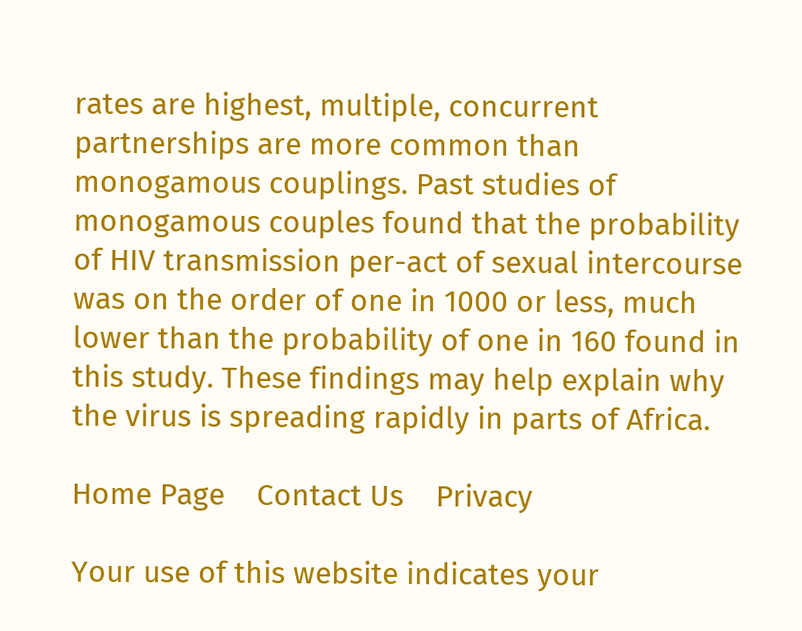rates are highest, multiple, concurrent partnerships are more common than monogamous couplings. Past studies of monogamous couples found that the probability of HIV transmission per-act of sexual intercourse was on the order of one in 1000 or less, much lower than the probability of one in 160 found in this study. These findings may help explain why the virus is spreading rapidly in parts of Africa.

Home Page    Contact Us    Privacy

Your use of this website indicates your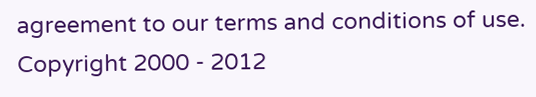agreement to our terms and conditions of use.
Copyright 2000 - 2012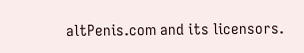altPenis.com and its licensors.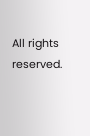All rights reserved.